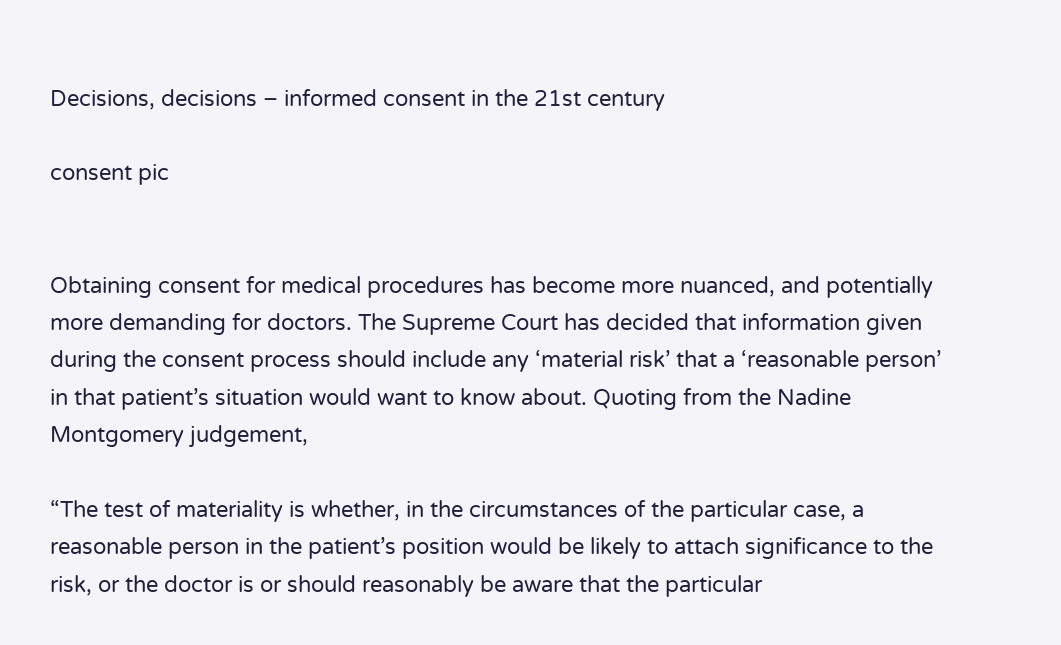Decisions, decisions – informed consent in the 21st century

consent pic


Obtaining consent for medical procedures has become more nuanced, and potentially more demanding for doctors. The Supreme Court has decided that information given during the consent process should include any ‘material risk’ that a ‘reasonable person’ in that patient’s situation would want to know about. Quoting from the Nadine Montgomery judgement,

“The test of materiality is whether, in the circumstances of the particular case, a reasonable person in the patient’s position would be likely to attach significance to the risk, or the doctor is or should reasonably be aware that the particular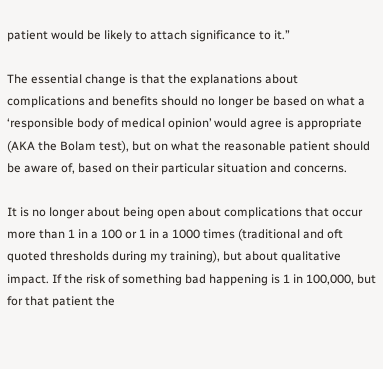patient would be likely to attach significance to it.”

The essential change is that the explanations about complications and benefits should no longer be based on what a ‘responsible body of medical opinion’ would agree is appropriate (AKA the Bolam test), but on what the reasonable patient should be aware of, based on their particular situation and concerns.

It is no longer about being open about complications that occur more than 1 in a 100 or 1 in a 1000 times (traditional and oft quoted thresholds during my training), but about qualitative impact. If the risk of something bad happening is 1 in 100,000, but for that patient the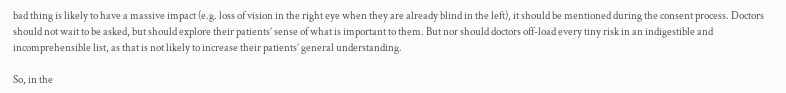bad thing is likely to have a massive impact (e.g. loss of vision in the right eye when they are already blind in the left), it should be mentioned during the consent process. Doctors should not wait to be asked, but should explore their patients’ sense of what is important to them. But nor should doctors off-load every tiny risk in an indigestible and incomprehensible list, as that is not likely to increase their patients’ general understanding.

So, in the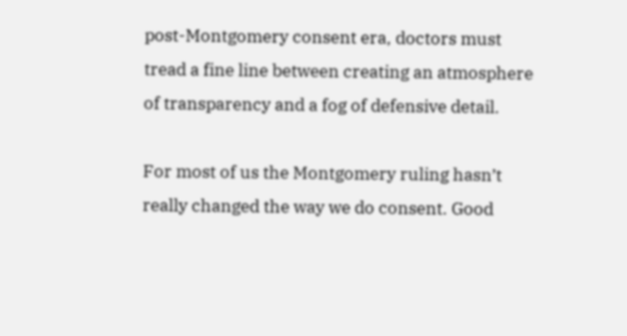post-Montgomery consent era, doctors must tread a fine line between creating an atmosphere of transparency and a fog of defensive detail.

For most of us the Montgomery ruling hasn’t really changed the way we do consent. Good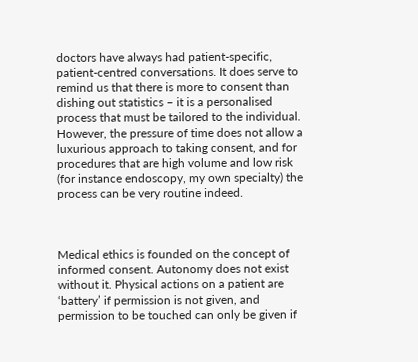doctors have always had patient-specific, patient-centred conversations. It does serve to remind us that there is more to consent than dishing out statistics – it is a personalised process that must be tailored to the individual. However, the pressure of time does not allow a luxurious approach to taking consent, and for procedures that are high volume and low risk (for instance endoscopy, my own specialty) the process can be very routine indeed.



Medical ethics is founded on the concept of informed consent. Autonomy does not exist without it. Physical actions on a patient are ‘battery’ if permission is not given, and permission to be touched can only be given if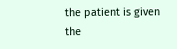the patient is given the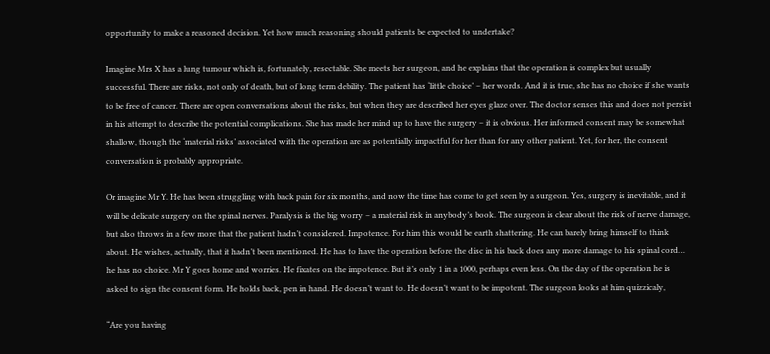opportunity to make a reasoned decision. Yet how much reasoning should patients be expected to undertake?

Imagine Mrs X has a lung tumour which is, fortunately, resectable. She meets her surgeon, and he explains that the operation is complex but usually successful. There are risks, not only of death, but of long term debility. The patient has ‘little choice’ – her words. And it is true, she has no choice if she wants to be free of cancer. There are open conversations about the risks, but when they are described her eyes glaze over. The doctor senses this and does not persist in his attempt to describe the potential complications. She has made her mind up to have the surgery – it is obvious. Her informed consent may be somewhat shallow, though the ‘material risks’ associated with the operation are as potentially impactful for her than for any other patient. Yet, for her, the consent conversation is probably appropriate.

Or imagine Mr Y. He has been struggling with back pain for six months, and now the time has come to get seen by a surgeon. Yes, surgery is inevitable, and it will be delicate surgery on the spinal nerves. Paralysis is the big worry – a material risk in anybody’s book. The surgeon is clear about the risk of nerve damage, but also throws in a few more that the patient hadn’t considered. Impotence. For him this would be earth shattering. He can barely bring himself to think about. He wishes, actually, that it hadn’t been mentioned. He has to have the operation before the disc in his back does any more damage to his spinal cord… he has no choice. Mr Y goes home and worries. He fixates on the impotence. But it’s only 1 in a 1000, perhaps even less. On the day of the operation he is asked to sign the consent form. He holds back, pen in hand. He doesn’t want to. He doesn’t want to be impotent. The surgeon looks at him quizzicaly,

“Are you having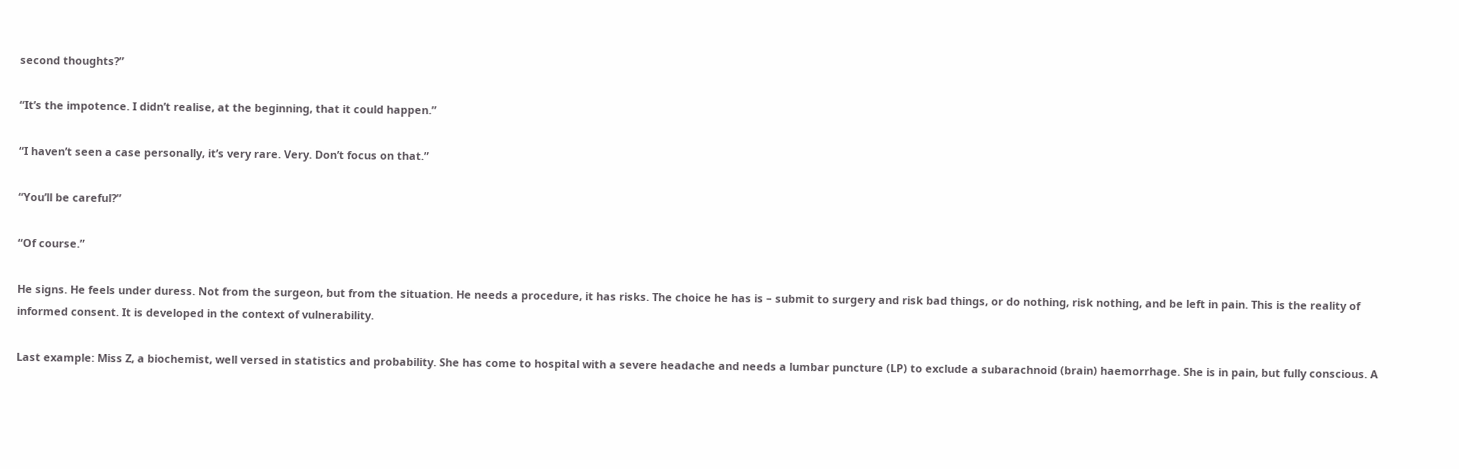second thoughts?”

“It’s the impotence. I didn’t realise, at the beginning, that it could happen.”

“I haven’t seen a case personally, it’s very rare. Very. Don’t focus on that.”

“You’ll be careful?”

“Of course.”

He signs. He feels under duress. Not from the surgeon, but from the situation. He needs a procedure, it has risks. The choice he has is – submit to surgery and risk bad things, or do nothing, risk nothing, and be left in pain. This is the reality of informed consent. It is developed in the context of vulnerability.

Last example: Miss Z, a biochemist, well versed in statistics and probability. She has come to hospital with a severe headache and needs a lumbar puncture (LP) to exclude a subarachnoid (brain) haemorrhage. She is in pain, but fully conscious. A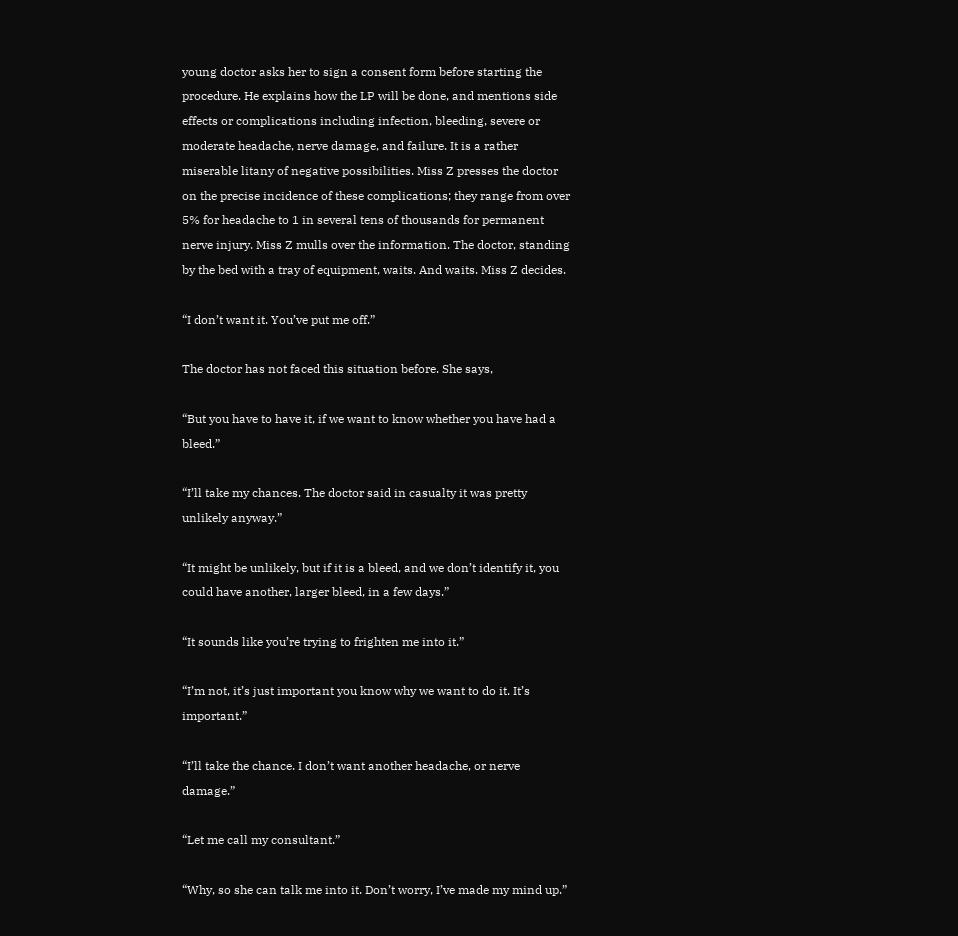young doctor asks her to sign a consent form before starting the procedure. He explains how the LP will be done, and mentions side effects or complications including infection, bleeding, severe or moderate headache, nerve damage, and failure. It is a rather miserable litany of negative possibilities. Miss Z presses the doctor on the precise incidence of these complications; they range from over 5% for headache to 1 in several tens of thousands for permanent nerve injury. Miss Z mulls over the information. The doctor, standing by the bed with a tray of equipment, waits. And waits. Miss Z decides.

“I don’t want it. You’ve put me off.”

The doctor has not faced this situation before. She says,

“But you have to have it, if we want to know whether you have had a bleed.”

“I’ll take my chances. The doctor said in casualty it was pretty unlikely anyway.”

“It might be unlikely, but if it is a bleed, and we don’t identify it, you could have another, larger bleed, in a few days.”

“It sounds like you’re trying to frighten me into it.”

“I’m not, it’s just important you know why we want to do it. It’s important.”

“I’ll take the chance. I don’t want another headache, or nerve damage.”

“Let me call my consultant.”

“Why, so she can talk me into it. Don’t worry, I’ve made my mind up.”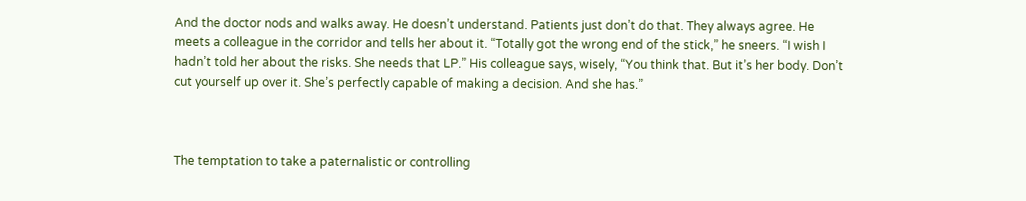And the doctor nods and walks away. He doesn’t understand. Patients just don’t do that. They always agree. He meets a colleague in the corridor and tells her about it. “Totally got the wrong end of the stick,” he sneers. “I wish I hadn’t told her about the risks. She needs that LP.” His colleague says, wisely, “You think that. But it’s her body. Don’t cut yourself up over it. She’s perfectly capable of making a decision. And she has.”



The temptation to take a paternalistic or controlling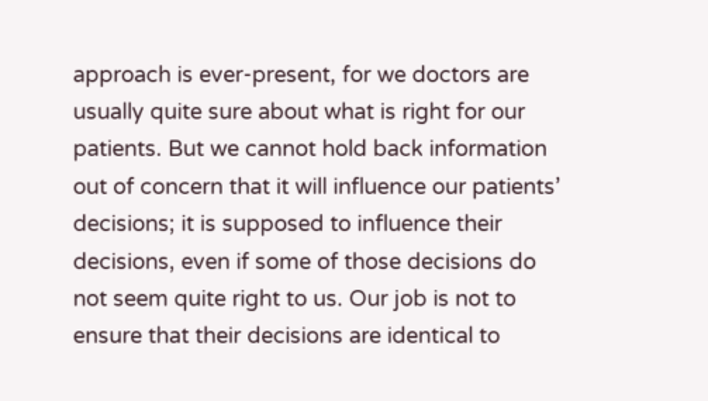approach is ever-present, for we doctors are usually quite sure about what is right for our patients. But we cannot hold back information out of concern that it will influence our patients’ decisions; it is supposed to influence their decisions, even if some of those decisions do not seem quite right to us. Our job is not to ensure that their decisions are identical to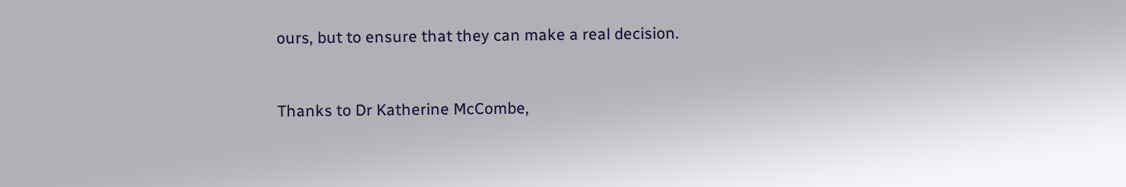ours, but to ensure that they can make a real decision.


Thanks to Dr Katherine McCombe,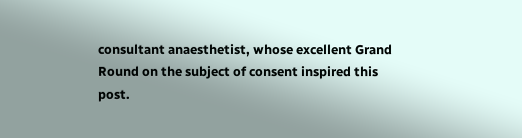consultant anaesthetist, whose excellent Grand Round on the subject of consent inspired this post.